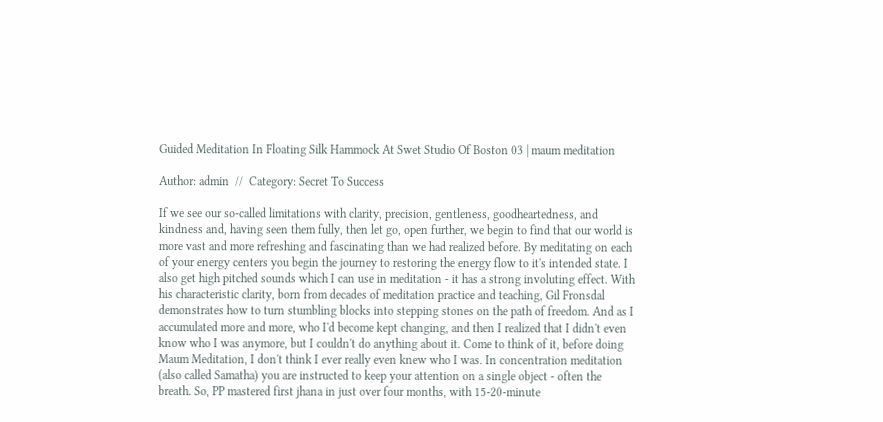Guided Meditation In Floating Silk Hammock At Swet Studio Of Boston 03 | maum meditation

Author: admin  //  Category: Secret To Success

If we see our so-called limitations with clarity, precision, gentleness, goodheartedness, and kindness and, having seen them fully, then let go, open further, we begin to find that our world is more vast and more refreshing and fascinating than we had realized before. By meditating on each of your energy centers you begin the journey to restoring the energy flow to it's intended state. I also get high pitched sounds which I can use in meditation - it has a strong involuting effect. With his characteristic clarity, born from decades of meditation practice and teaching, Gil Fronsdal demonstrates how to turn stumbling blocks into stepping stones on the path of freedom. And as I accumulated more and more, who I'd become kept changing, and then I realized that I didn't even know who I was anymore, but I couldn't do anything about it. Come to think of it, before doing Maum Meditation, I don't think I ever really even knew who I was. In concentration meditation (also called Samatha) you are instructed to keep your attention on a single object - often the breath. So, PP mastered first jhana in just over four months, with 15-20-minute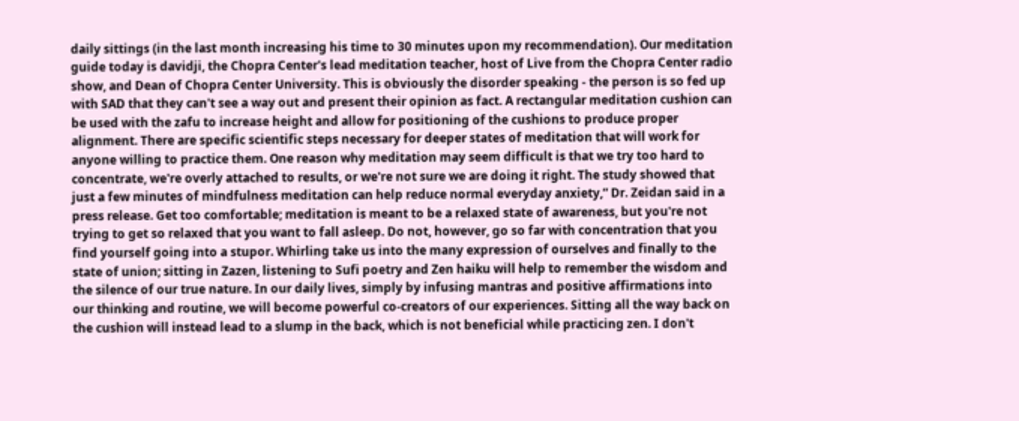daily sittings (in the last month increasing his time to 30 minutes upon my recommendation). Our meditation guide today is davidji, the Chopra Center's lead meditation teacher, host of Live from the Chopra Center radio show, and Dean of Chopra Center University. This is obviously the disorder speaking - the person is so fed up with SAD that they can't see a way out and present their opinion as fact. A rectangular meditation cushion can be used with the zafu to increase height and allow for positioning of the cushions to produce proper alignment. There are specific scientific steps necessary for deeper states of meditation that will work for anyone willing to practice them. One reason why meditation may seem difficult is that we try too hard to concentrate, we're overly attached to results, or we're not sure we are doing it right. The study showed that just a few minutes of mindfulness meditation can help reduce normal everyday anxiety,” Dr. Zeidan said in a press release. Get too comfortable; meditation is meant to be a relaxed state of awareness, but you're not trying to get so relaxed that you want to fall asleep. Do not, however, go so far with concentration that you find yourself going into a stupor. Whirling take us into the many expression of ourselves and finally to the state of union; sitting in Zazen, listening to Sufi poetry and Zen haiku will help to remember the wisdom and the silence of our true nature. In our daily lives, simply by infusing mantras and positive affirmations into our thinking and routine, we will become powerful co-creators of our experiences. Sitting all the way back on the cushion will instead lead to a slump in the back, which is not beneficial while practicing zen. I don't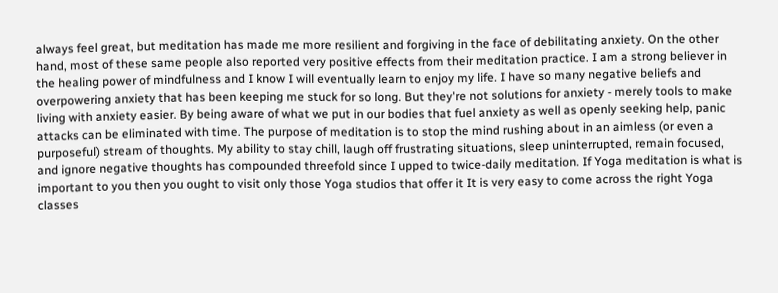always feel great, but meditation has made me more resilient and forgiving in the face of debilitating anxiety. On the other hand, most of these same people also reported very positive effects from their meditation practice. I am a strong believer in the healing power of mindfulness and I know I will eventually learn to enjoy my life. I have so many negative beliefs and overpowering anxiety that has been keeping me stuck for so long. But they're not solutions for anxiety - merely tools to make living with anxiety easier. By being aware of what we put in our bodies that fuel anxiety as well as openly seeking help, panic attacks can be eliminated with time. The purpose of meditation is to stop the mind rushing about in an aimless (or even a purposeful) stream of thoughts. My ability to stay chill, laugh off frustrating situations, sleep uninterrupted, remain focused, and ignore negative thoughts has compounded threefold since I upped to twice-daily meditation. If Yoga meditation is what is important to you then you ought to visit only those Yoga studios that offer it It is very easy to come across the right Yoga classes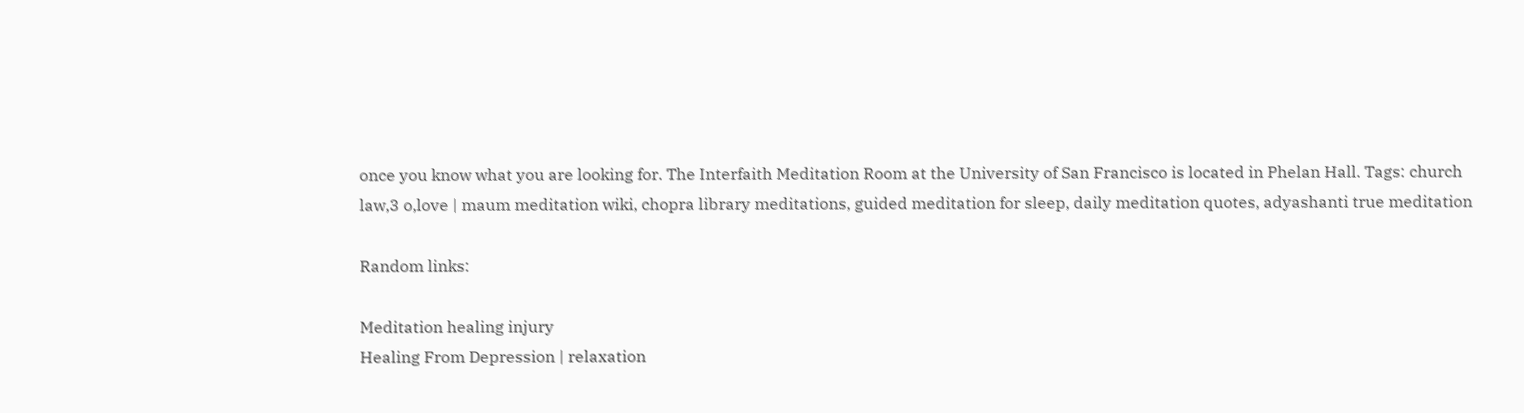once you know what you are looking for. The Interfaith Meditation Room at the University of San Francisco is located in Phelan Hall. Tags: church law,3 o,love | maum meditation wiki, chopra library meditations, guided meditation for sleep, daily meditation quotes, adyashanti true meditation

Random links:

Meditation healing injury
Healing From Depression | relaxation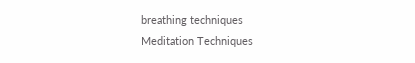breathing techniques
Meditation Techniques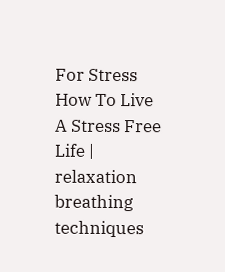For Stress How To Live A Stress Free Life | relaxation breathing techniques